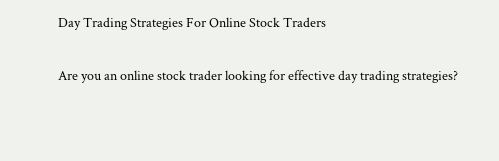Day Trading Strategies For Online Stock Traders

Are you an online stock trader looking for effective day trading strategies?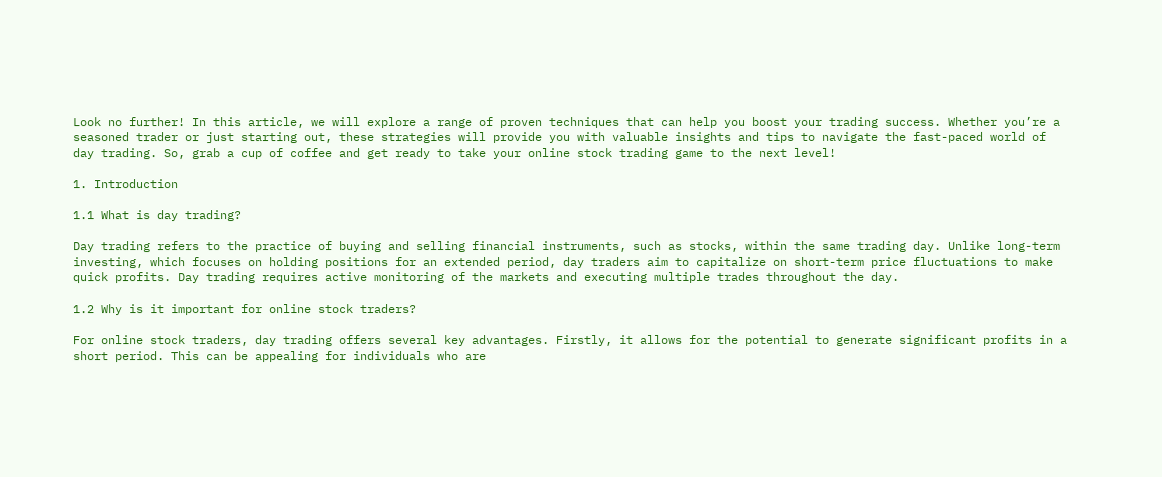Look no further! In this article, we will explore a range of proven techniques that can help you boost your trading success. Whether you’re a seasoned trader or just starting out, these strategies will provide you with valuable insights and tips to navigate the fast-paced world of day trading. So, grab a cup of coffee and get ready to take your online stock trading game to the next level!

1. Introduction

1.1 What is day trading?

Day trading refers to the practice of buying and selling financial instruments, such as stocks, within the same trading day. Unlike long-term investing, which focuses on holding positions for an extended period, day traders aim to capitalize on short-term price fluctuations to make quick profits. Day trading requires active monitoring of the markets and executing multiple trades throughout the day.

1.2 Why is it important for online stock traders?

For online stock traders, day trading offers several key advantages. Firstly, it allows for the potential to generate significant profits in a short period. This can be appealing for individuals who are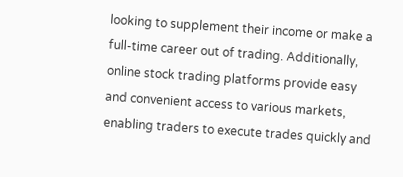looking to supplement their income or make a full-time career out of trading. Additionally, online stock trading platforms provide easy and convenient access to various markets, enabling traders to execute trades quickly and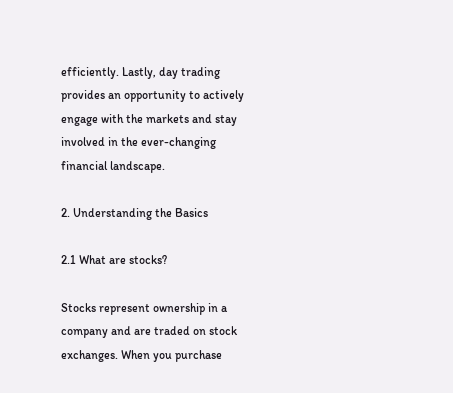efficiently. Lastly, day trading provides an opportunity to actively engage with the markets and stay involved in the ever-changing financial landscape.

2. Understanding the Basics

2.1 What are stocks?

Stocks represent ownership in a company and are traded on stock exchanges. When you purchase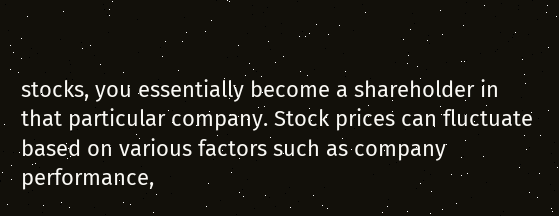stocks, you essentially become a shareholder in that particular company. Stock prices can fluctuate based on various factors such as company performance,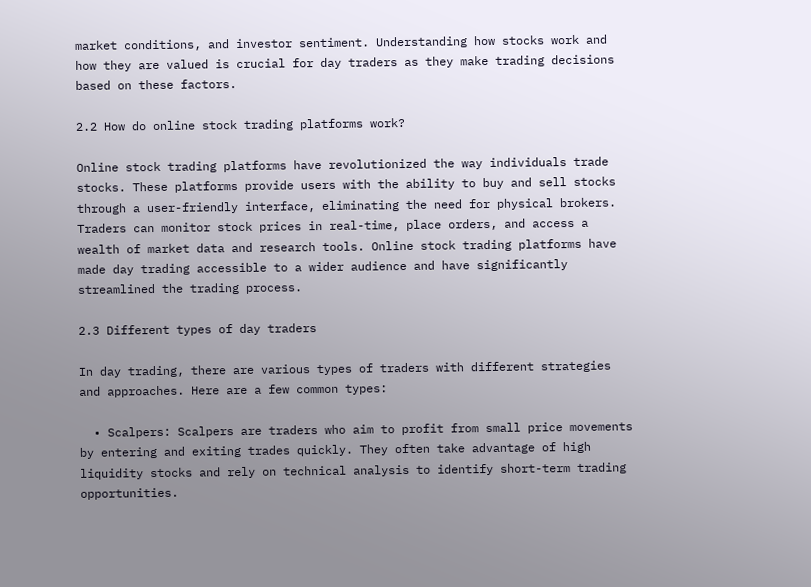market conditions, and investor sentiment. Understanding how stocks work and how they are valued is crucial for day traders as they make trading decisions based on these factors.

2.2 How do online stock trading platforms work?

Online stock trading platforms have revolutionized the way individuals trade stocks. These platforms provide users with the ability to buy and sell stocks through a user-friendly interface, eliminating the need for physical brokers. Traders can monitor stock prices in real-time, place orders, and access a wealth of market data and research tools. Online stock trading platforms have made day trading accessible to a wider audience and have significantly streamlined the trading process.

2.3 Different types of day traders

In day trading, there are various types of traders with different strategies and approaches. Here are a few common types:

  • Scalpers: Scalpers are traders who aim to profit from small price movements by entering and exiting trades quickly. They often take advantage of high liquidity stocks and rely on technical analysis to identify short-term trading opportunities.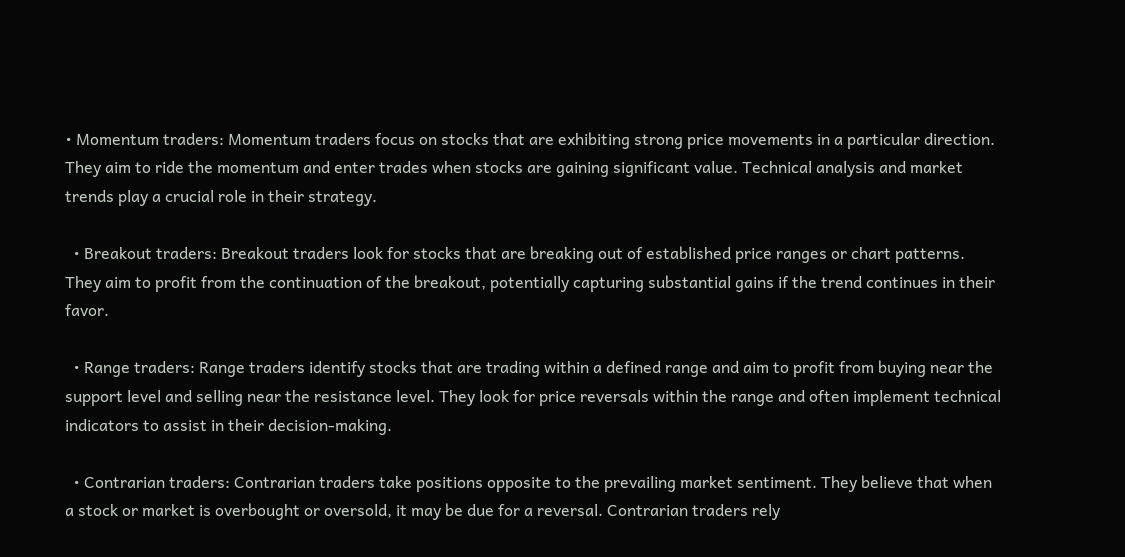• Momentum traders: Momentum traders focus on stocks that are exhibiting strong price movements in a particular direction. They aim to ride the momentum and enter trades when stocks are gaining significant value. Technical analysis and market trends play a crucial role in their strategy.

  • Breakout traders: Breakout traders look for stocks that are breaking out of established price ranges or chart patterns. They aim to profit from the continuation of the breakout, potentially capturing substantial gains if the trend continues in their favor.

  • Range traders: Range traders identify stocks that are trading within a defined range and aim to profit from buying near the support level and selling near the resistance level. They look for price reversals within the range and often implement technical indicators to assist in their decision-making.

  • Contrarian traders: Contrarian traders take positions opposite to the prevailing market sentiment. They believe that when a stock or market is overbought or oversold, it may be due for a reversal. Contrarian traders rely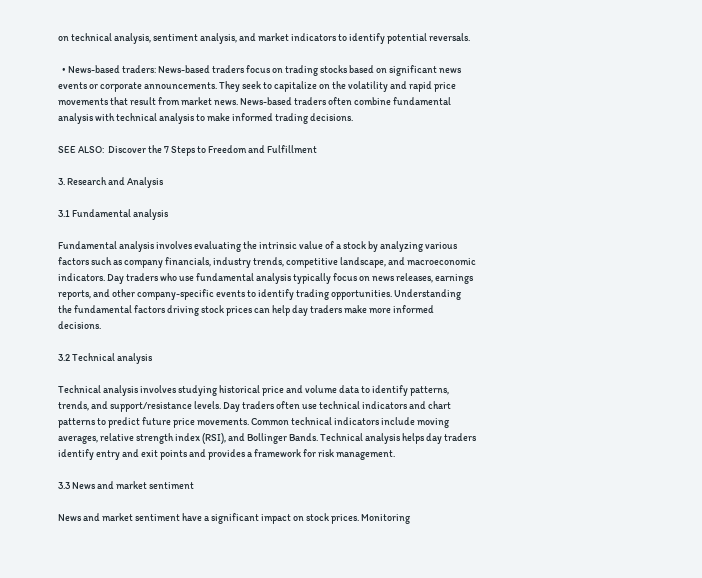on technical analysis, sentiment analysis, and market indicators to identify potential reversals.

  • News-based traders: News-based traders focus on trading stocks based on significant news events or corporate announcements. They seek to capitalize on the volatility and rapid price movements that result from market news. News-based traders often combine fundamental analysis with technical analysis to make informed trading decisions.

SEE ALSO:  Discover the 7 Steps to Freedom and Fulfillment

3. Research and Analysis

3.1 Fundamental analysis

Fundamental analysis involves evaluating the intrinsic value of a stock by analyzing various factors such as company financials, industry trends, competitive landscape, and macroeconomic indicators. Day traders who use fundamental analysis typically focus on news releases, earnings reports, and other company-specific events to identify trading opportunities. Understanding the fundamental factors driving stock prices can help day traders make more informed decisions.

3.2 Technical analysis

Technical analysis involves studying historical price and volume data to identify patterns, trends, and support/resistance levels. Day traders often use technical indicators and chart patterns to predict future price movements. Common technical indicators include moving averages, relative strength index (RSI), and Bollinger Bands. Technical analysis helps day traders identify entry and exit points and provides a framework for risk management.

3.3 News and market sentiment

News and market sentiment have a significant impact on stock prices. Monitoring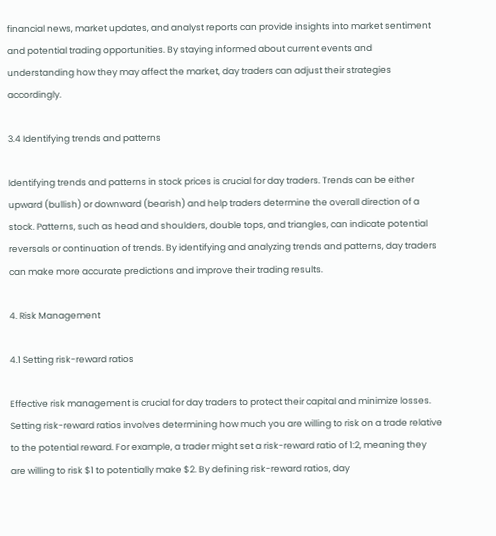financial news, market updates, and analyst reports can provide insights into market sentiment and potential trading opportunities. By staying informed about current events and understanding how they may affect the market, day traders can adjust their strategies accordingly.

3.4 Identifying trends and patterns

Identifying trends and patterns in stock prices is crucial for day traders. Trends can be either upward (bullish) or downward (bearish) and help traders determine the overall direction of a stock. Patterns, such as head and shoulders, double tops, and triangles, can indicate potential reversals or continuation of trends. By identifying and analyzing trends and patterns, day traders can make more accurate predictions and improve their trading results.

4. Risk Management

4.1 Setting risk-reward ratios

Effective risk management is crucial for day traders to protect their capital and minimize losses. Setting risk-reward ratios involves determining how much you are willing to risk on a trade relative to the potential reward. For example, a trader might set a risk-reward ratio of 1:2, meaning they are willing to risk $1 to potentially make $2. By defining risk-reward ratios, day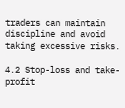traders can maintain discipline and avoid taking excessive risks.

4.2 Stop-loss and take-profit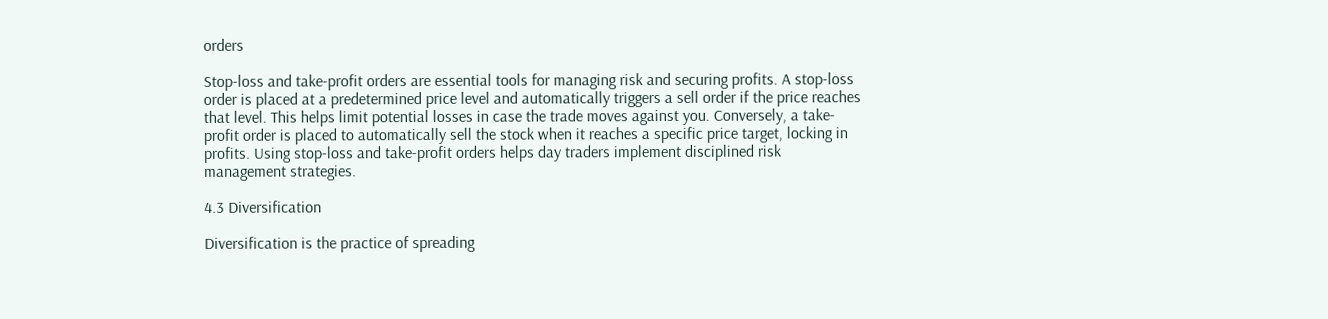orders

Stop-loss and take-profit orders are essential tools for managing risk and securing profits. A stop-loss order is placed at a predetermined price level and automatically triggers a sell order if the price reaches that level. This helps limit potential losses in case the trade moves against you. Conversely, a take-profit order is placed to automatically sell the stock when it reaches a specific price target, locking in profits. Using stop-loss and take-profit orders helps day traders implement disciplined risk management strategies.

4.3 Diversification

Diversification is the practice of spreading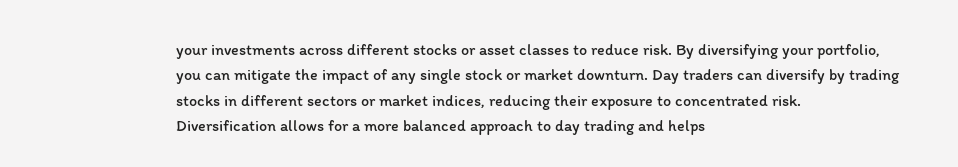your investments across different stocks or asset classes to reduce risk. By diversifying your portfolio, you can mitigate the impact of any single stock or market downturn. Day traders can diversify by trading stocks in different sectors or market indices, reducing their exposure to concentrated risk. Diversification allows for a more balanced approach to day trading and helps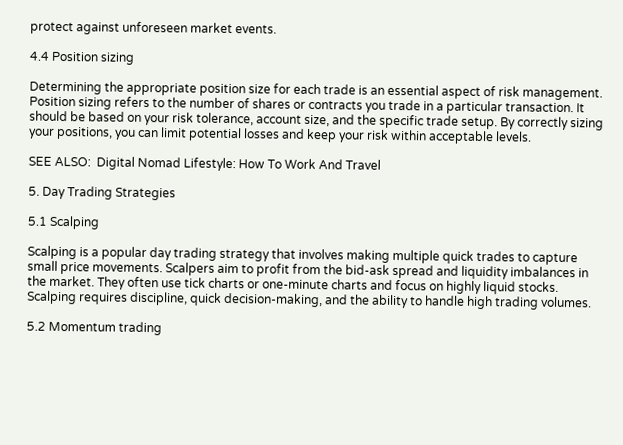protect against unforeseen market events.

4.4 Position sizing

Determining the appropriate position size for each trade is an essential aspect of risk management. Position sizing refers to the number of shares or contracts you trade in a particular transaction. It should be based on your risk tolerance, account size, and the specific trade setup. By correctly sizing your positions, you can limit potential losses and keep your risk within acceptable levels.

SEE ALSO:  Digital Nomad Lifestyle: How To Work And Travel

5. Day Trading Strategies

5.1 Scalping

Scalping is a popular day trading strategy that involves making multiple quick trades to capture small price movements. Scalpers aim to profit from the bid-ask spread and liquidity imbalances in the market. They often use tick charts or one-minute charts and focus on highly liquid stocks. Scalping requires discipline, quick decision-making, and the ability to handle high trading volumes.

5.2 Momentum trading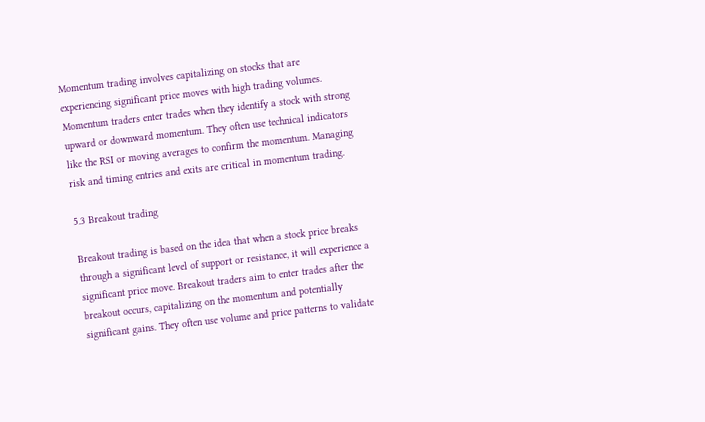Momentum trading involves capitalizing on stocks that are experiencing significant price moves with high trading volumes. Momentum traders enter trades when they identify a stock with strong upward or downward momentum. They often use technical indicators like the RSI or moving averages to confirm the momentum. Managing risk and timing entries and exits are critical in momentum trading.

5.3 Breakout trading

Breakout trading is based on the idea that when a stock price breaks through a significant level of support or resistance, it will experience a significant price move. Breakout traders aim to enter trades after the breakout occurs, capitalizing on the momentum and potentially significant gains. They often use volume and price patterns to validate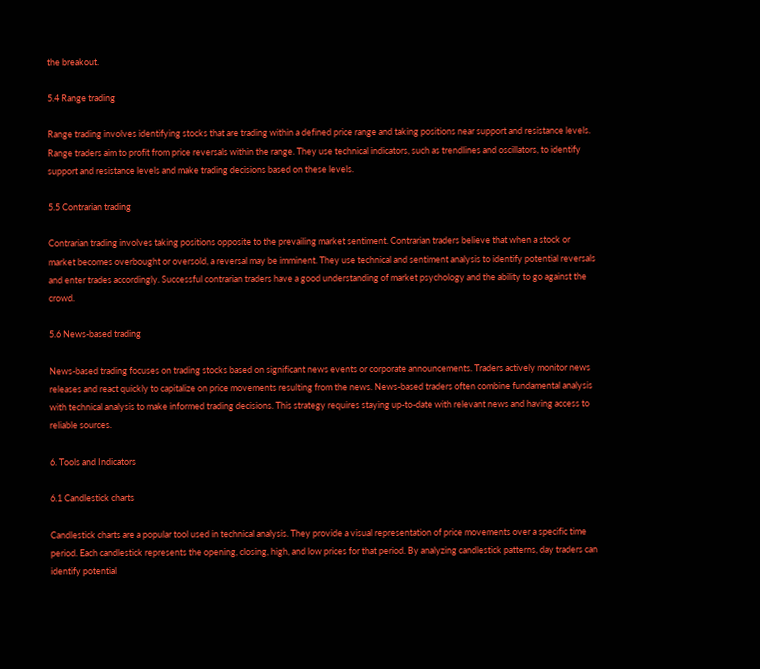the breakout.

5.4 Range trading

Range trading involves identifying stocks that are trading within a defined price range and taking positions near support and resistance levels. Range traders aim to profit from price reversals within the range. They use technical indicators, such as trendlines and oscillators, to identify support and resistance levels and make trading decisions based on these levels.

5.5 Contrarian trading

Contrarian trading involves taking positions opposite to the prevailing market sentiment. Contrarian traders believe that when a stock or market becomes overbought or oversold, a reversal may be imminent. They use technical and sentiment analysis to identify potential reversals and enter trades accordingly. Successful contrarian traders have a good understanding of market psychology and the ability to go against the crowd.

5.6 News-based trading

News-based trading focuses on trading stocks based on significant news events or corporate announcements. Traders actively monitor news releases and react quickly to capitalize on price movements resulting from the news. News-based traders often combine fundamental analysis with technical analysis to make informed trading decisions. This strategy requires staying up-to-date with relevant news and having access to reliable sources.

6. Tools and Indicators

6.1 Candlestick charts

Candlestick charts are a popular tool used in technical analysis. They provide a visual representation of price movements over a specific time period. Each candlestick represents the opening, closing, high, and low prices for that period. By analyzing candlestick patterns, day traders can identify potential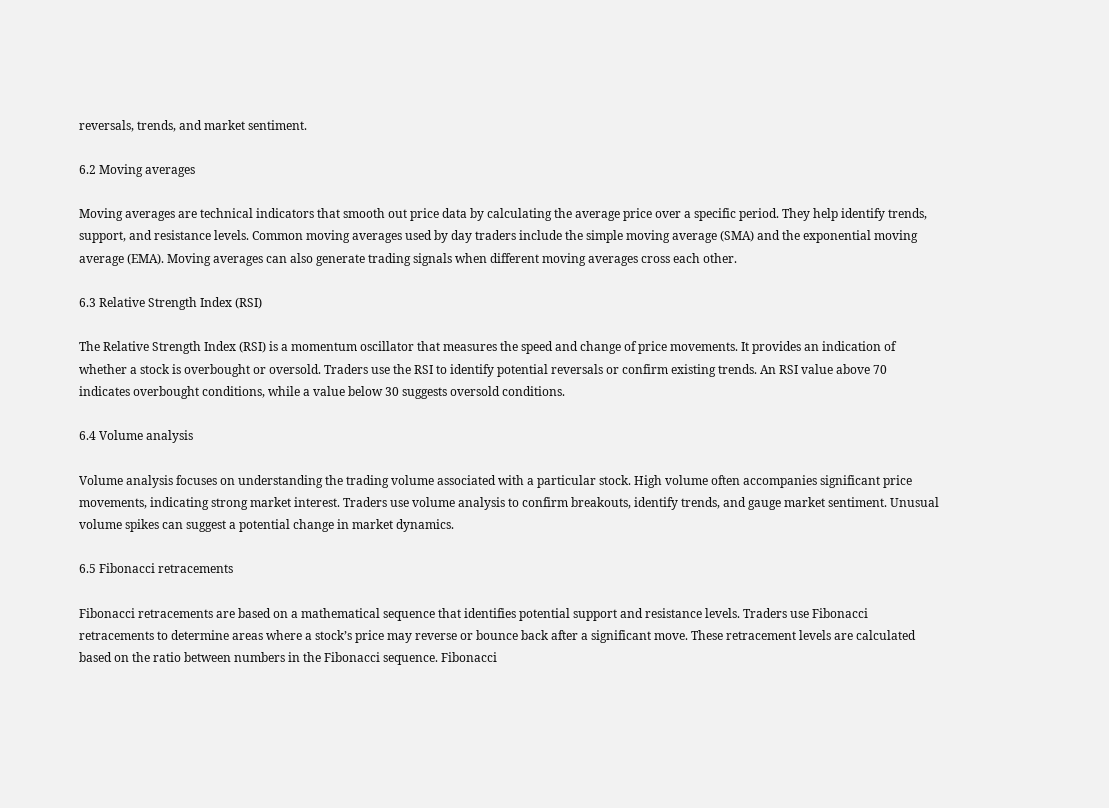reversals, trends, and market sentiment.

6.2 Moving averages

Moving averages are technical indicators that smooth out price data by calculating the average price over a specific period. They help identify trends, support, and resistance levels. Common moving averages used by day traders include the simple moving average (SMA) and the exponential moving average (EMA). Moving averages can also generate trading signals when different moving averages cross each other.

6.3 Relative Strength Index (RSI)

The Relative Strength Index (RSI) is a momentum oscillator that measures the speed and change of price movements. It provides an indication of whether a stock is overbought or oversold. Traders use the RSI to identify potential reversals or confirm existing trends. An RSI value above 70 indicates overbought conditions, while a value below 30 suggests oversold conditions.

6.4 Volume analysis

Volume analysis focuses on understanding the trading volume associated with a particular stock. High volume often accompanies significant price movements, indicating strong market interest. Traders use volume analysis to confirm breakouts, identify trends, and gauge market sentiment. Unusual volume spikes can suggest a potential change in market dynamics.

6.5 Fibonacci retracements

Fibonacci retracements are based on a mathematical sequence that identifies potential support and resistance levels. Traders use Fibonacci retracements to determine areas where a stock’s price may reverse or bounce back after a significant move. These retracement levels are calculated based on the ratio between numbers in the Fibonacci sequence. Fibonacci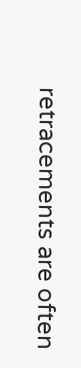retracements are often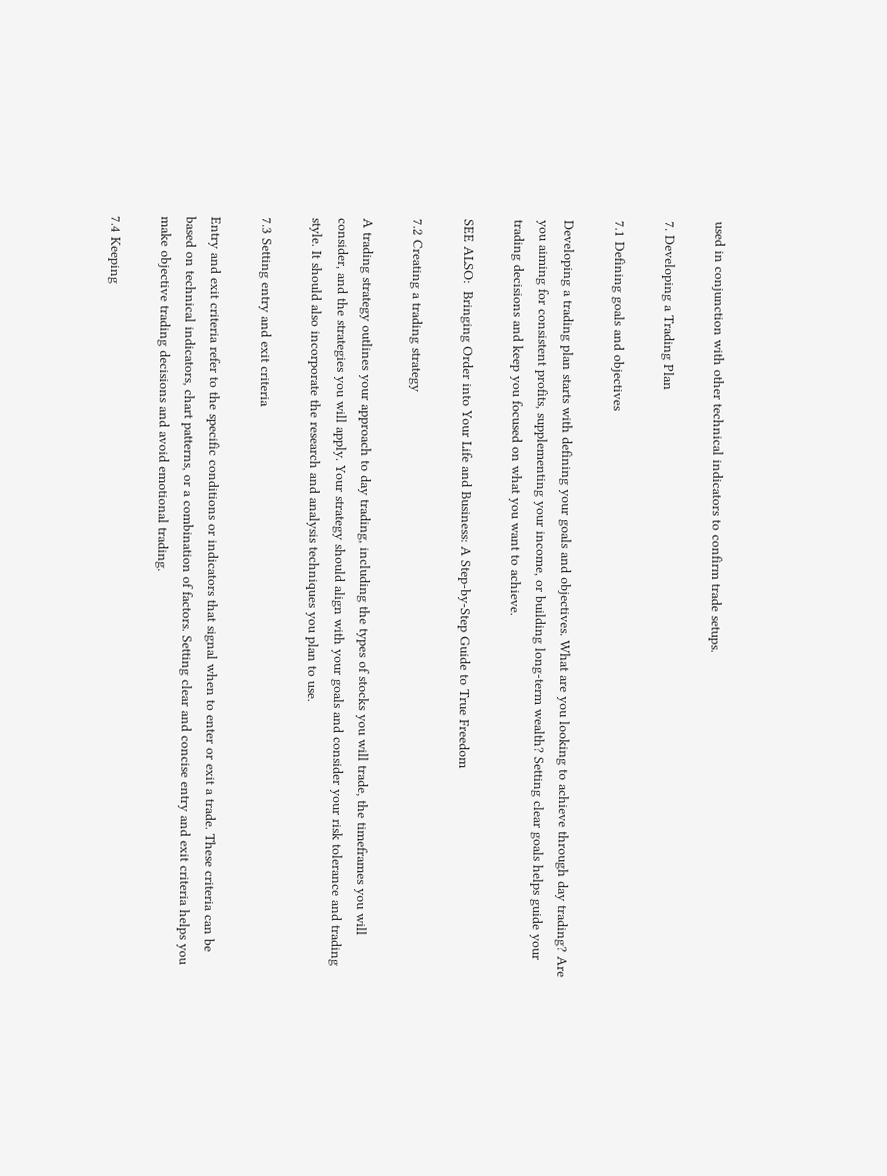used in conjunction with other technical indicators to confirm trade setups.

7. Developing a Trading Plan

7.1 Defining goals and objectives

Developing a trading plan starts with defining your goals and objectives. What are you looking to achieve through day trading? Are you aiming for consistent profits, supplementing your income, or building long-term wealth? Setting clear goals helps guide your trading decisions and keep you focused on what you want to achieve.

SEE ALSO:  Bringing Order into Your Life and Business: A Step-by-Step Guide to True Freedom

7.2 Creating a trading strategy

A trading strategy outlines your approach to day trading, including the types of stocks you will trade, the timeframes you will consider, and the strategies you will apply. Your strategy should align with your goals and consider your risk tolerance and trading style. It should also incorporate the research and analysis techniques you plan to use.

7.3 Setting entry and exit criteria

Entry and exit criteria refer to the specific conditions or indicators that signal when to enter or exit a trade. These criteria can be based on technical indicators, chart patterns, or a combination of factors. Setting clear and concise entry and exit criteria helps you make objective trading decisions and avoid emotional trading.

7.4 Keeping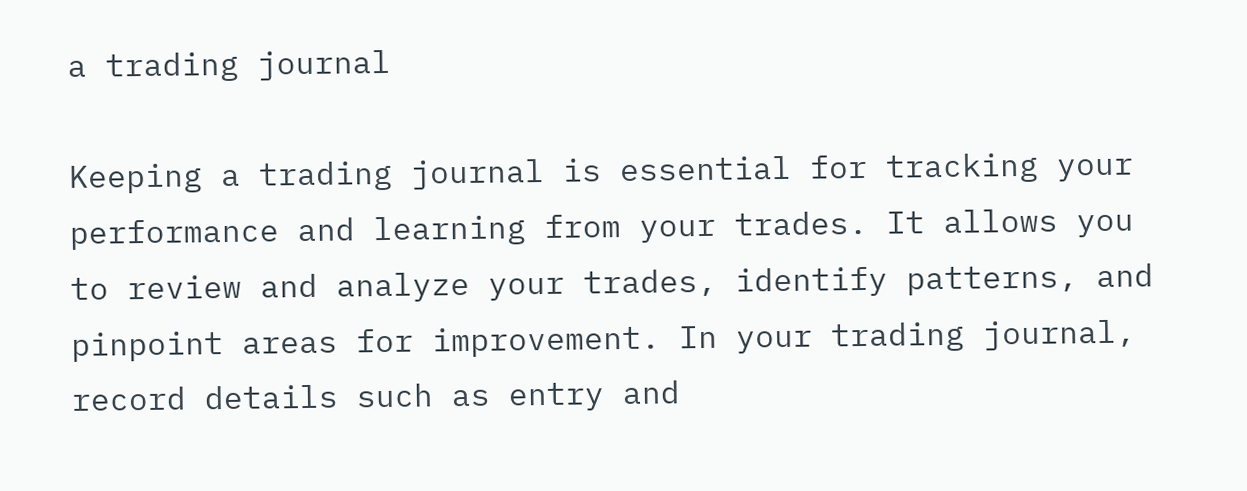a trading journal

Keeping a trading journal is essential for tracking your performance and learning from your trades. It allows you to review and analyze your trades, identify patterns, and pinpoint areas for improvement. In your trading journal, record details such as entry and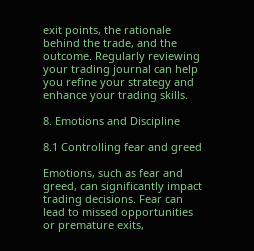exit points, the rationale behind the trade, and the outcome. Regularly reviewing your trading journal can help you refine your strategy and enhance your trading skills.

8. Emotions and Discipline

8.1 Controlling fear and greed

Emotions, such as fear and greed, can significantly impact trading decisions. Fear can lead to missed opportunities or premature exits,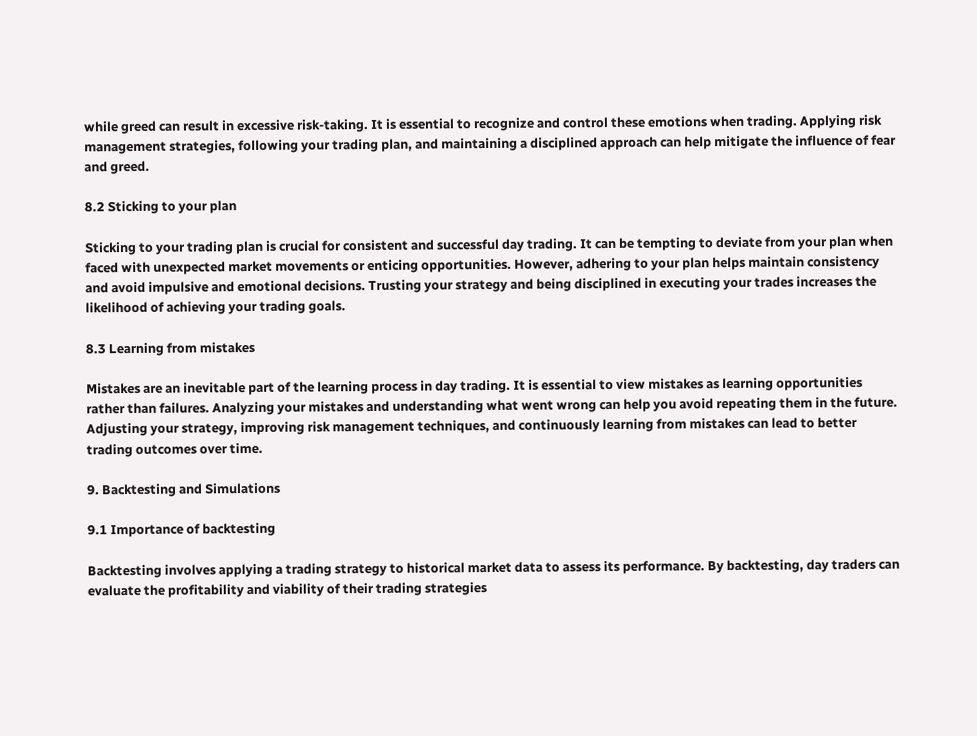while greed can result in excessive risk-taking. It is essential to recognize and control these emotions when trading. Applying risk management strategies, following your trading plan, and maintaining a disciplined approach can help mitigate the influence of fear and greed.

8.2 Sticking to your plan

Sticking to your trading plan is crucial for consistent and successful day trading. It can be tempting to deviate from your plan when faced with unexpected market movements or enticing opportunities. However, adhering to your plan helps maintain consistency and avoid impulsive and emotional decisions. Trusting your strategy and being disciplined in executing your trades increases the likelihood of achieving your trading goals.

8.3 Learning from mistakes

Mistakes are an inevitable part of the learning process in day trading. It is essential to view mistakes as learning opportunities rather than failures. Analyzing your mistakes and understanding what went wrong can help you avoid repeating them in the future. Adjusting your strategy, improving risk management techniques, and continuously learning from mistakes can lead to better trading outcomes over time.

9. Backtesting and Simulations

9.1 Importance of backtesting

Backtesting involves applying a trading strategy to historical market data to assess its performance. By backtesting, day traders can evaluate the profitability and viability of their trading strategies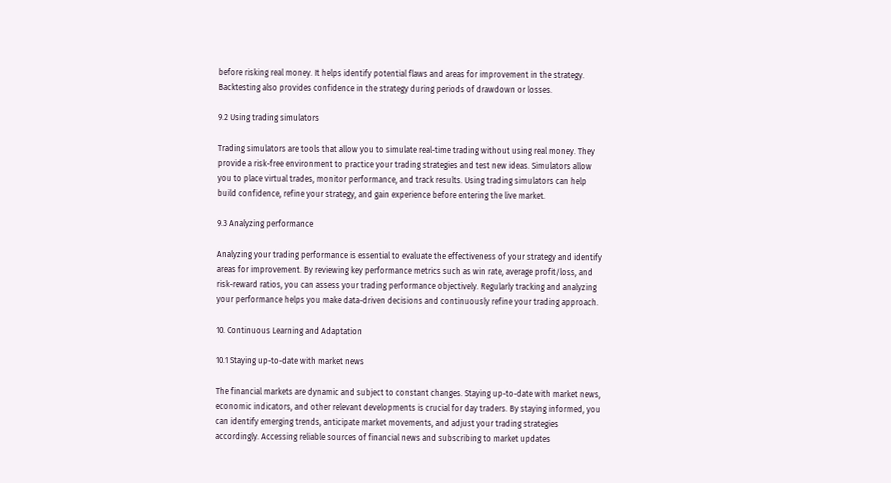before risking real money. It helps identify potential flaws and areas for improvement in the strategy. Backtesting also provides confidence in the strategy during periods of drawdown or losses.

9.2 Using trading simulators

Trading simulators are tools that allow you to simulate real-time trading without using real money. They provide a risk-free environment to practice your trading strategies and test new ideas. Simulators allow you to place virtual trades, monitor performance, and track results. Using trading simulators can help build confidence, refine your strategy, and gain experience before entering the live market.

9.3 Analyzing performance

Analyzing your trading performance is essential to evaluate the effectiveness of your strategy and identify areas for improvement. By reviewing key performance metrics such as win rate, average profit/loss, and risk-reward ratios, you can assess your trading performance objectively. Regularly tracking and analyzing your performance helps you make data-driven decisions and continuously refine your trading approach.

10. Continuous Learning and Adaptation

10.1 Staying up-to-date with market news

The financial markets are dynamic and subject to constant changes. Staying up-to-date with market news, economic indicators, and other relevant developments is crucial for day traders. By staying informed, you can identify emerging trends, anticipate market movements, and adjust your trading strategies accordingly. Accessing reliable sources of financial news and subscribing to market updates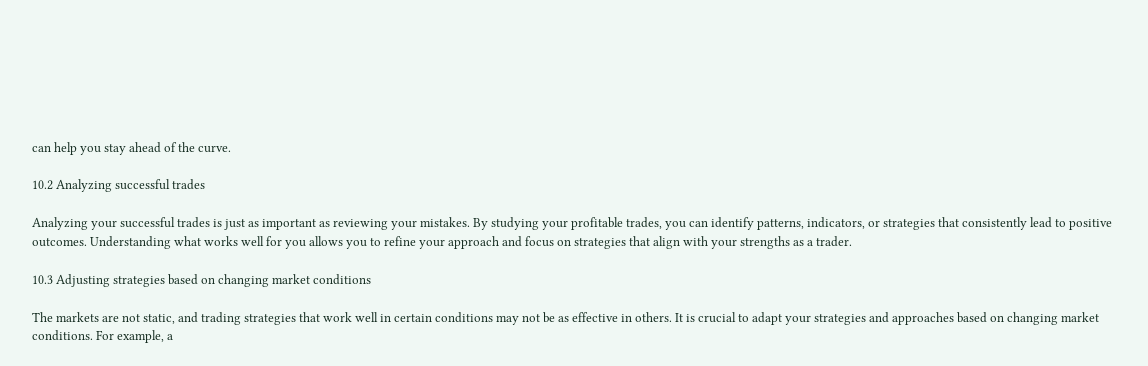can help you stay ahead of the curve.

10.2 Analyzing successful trades

Analyzing your successful trades is just as important as reviewing your mistakes. By studying your profitable trades, you can identify patterns, indicators, or strategies that consistently lead to positive outcomes. Understanding what works well for you allows you to refine your approach and focus on strategies that align with your strengths as a trader.

10.3 Adjusting strategies based on changing market conditions

The markets are not static, and trading strategies that work well in certain conditions may not be as effective in others. It is crucial to adapt your strategies and approaches based on changing market conditions. For example, a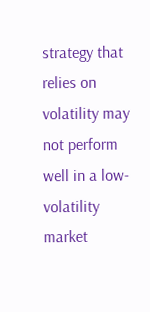strategy that relies on volatility may not perform well in a low-volatility market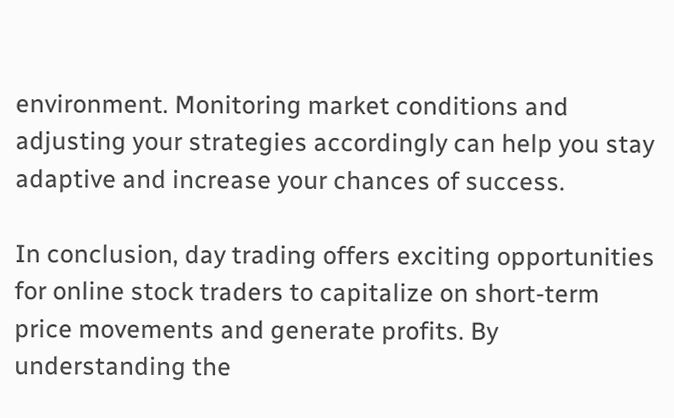environment. Monitoring market conditions and adjusting your strategies accordingly can help you stay adaptive and increase your chances of success.

In conclusion, day trading offers exciting opportunities for online stock traders to capitalize on short-term price movements and generate profits. By understanding the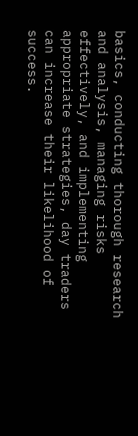basics, conducting thorough research and analysis, managing risks effectively, and implementing appropriate strategies, day traders can increase their likelihood of success.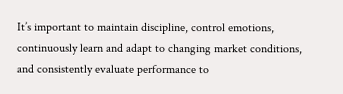It’s important to maintain discipline, control emotions, continuously learn and adapt to changing market conditions, and consistently evaluate performance to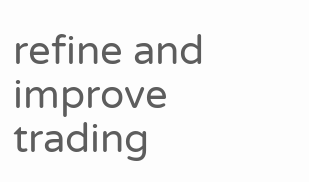refine and improve trading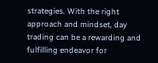strategies. With the right approach and mindset, day trading can be a rewarding and fulfilling endeavor for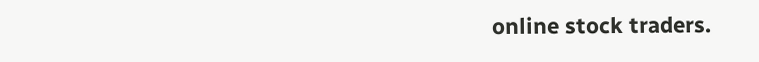online stock traders.